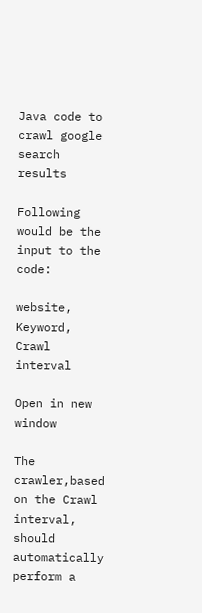Java code to crawl google search results

Following would be the input to the code:

website, Keyword, Crawl interval

Open in new window

The crawler,based on the Crawl interval, should automatically perform a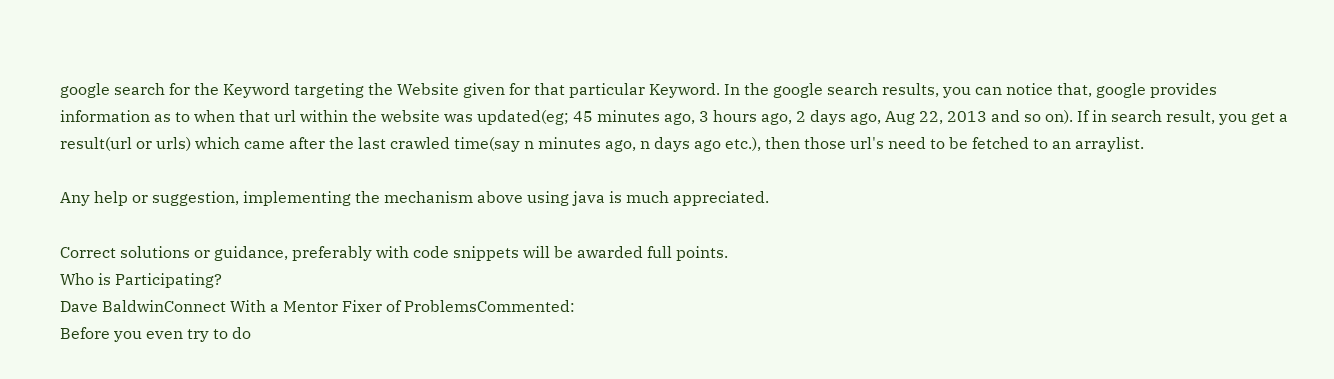google search for the Keyword targeting the Website given for that particular Keyword. In the google search results, you can notice that, google provides information as to when that url within the website was updated(eg; 45 minutes ago, 3 hours ago, 2 days ago, Aug 22, 2013 and so on). If in search result, you get a result(url or urls) which came after the last crawled time(say n minutes ago, n days ago etc.), then those url's need to be fetched to an arraylist.

Any help or suggestion, implementing the mechanism above using java is much appreciated.

Correct solutions or guidance, preferably with code snippets will be awarded full points.
Who is Participating?
Dave BaldwinConnect With a Mentor Fixer of ProblemsCommented:
Before you even try to do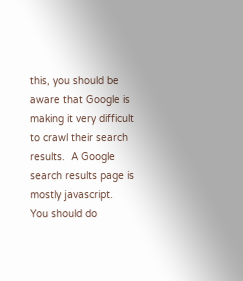this, you should be aware that Google is making it very difficult to crawl their search results.  A Google search results page is mostly javascript.  You should do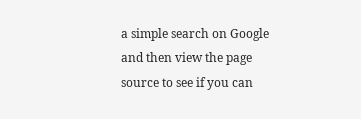a simple search on Google and then view the page source to see if you can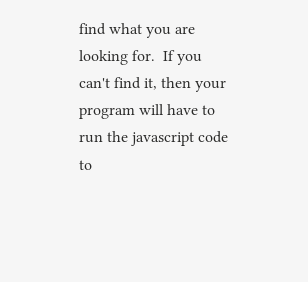find what you are looking for.  If you can't find it, then your program will have to run the javascript code to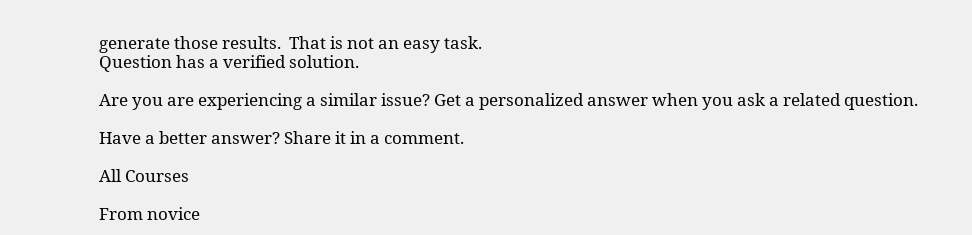generate those results.  That is not an easy task.
Question has a verified solution.

Are you are experiencing a similar issue? Get a personalized answer when you ask a related question.

Have a better answer? Share it in a comment.

All Courses

From novice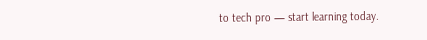to tech pro — start learning today.